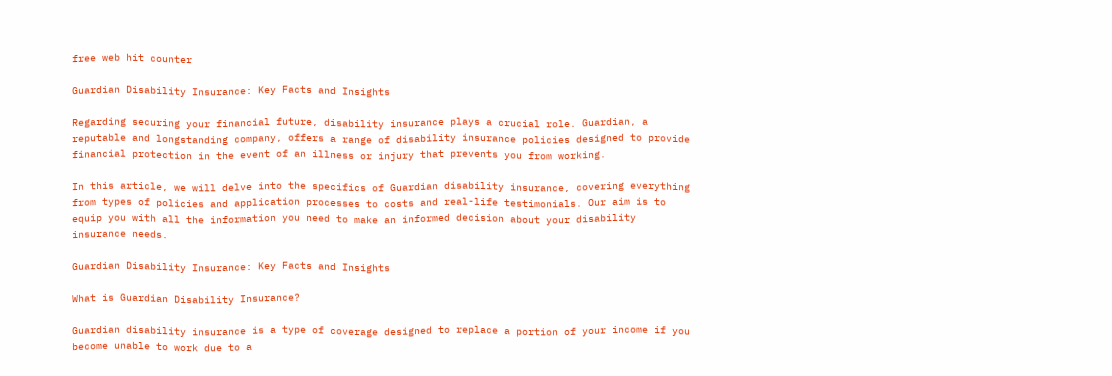free web hit counter

Guardian Disability Insurance: Key Facts and Insights

Regarding securing your financial future, disability insurance plays a crucial role. Guardian, a reputable and longstanding company, offers a range of disability insurance policies designed to provide financial protection in the event of an illness or injury that prevents you from working.

In this article, we will delve into the specifics of Guardian disability insurance, covering everything from types of policies and application processes to costs and real-life testimonials. Our aim is to equip you with all the information you need to make an informed decision about your disability insurance needs.

Guardian Disability Insurance: Key Facts and Insights

What is Guardian Disability Insurance?

Guardian disability insurance is a type of coverage designed to replace a portion of your income if you become unable to work due to a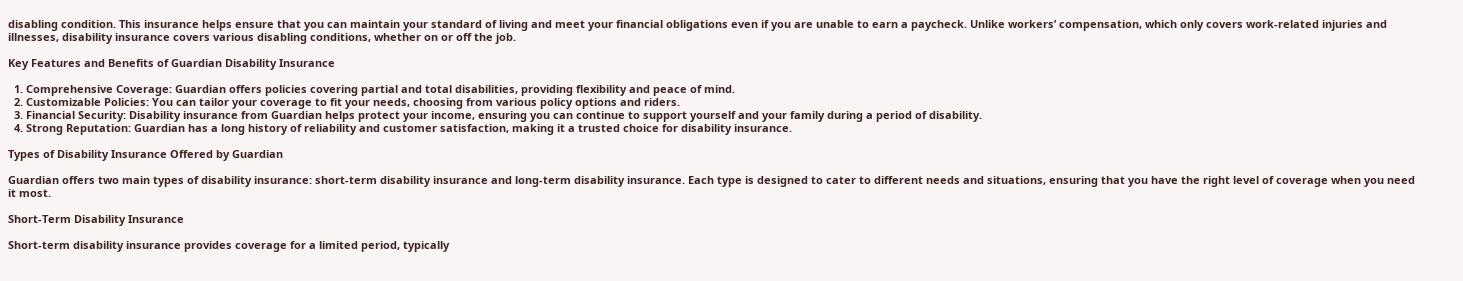disabling condition. This insurance helps ensure that you can maintain your standard of living and meet your financial obligations even if you are unable to earn a paycheck. Unlike workers’ compensation, which only covers work-related injuries and illnesses, disability insurance covers various disabling conditions, whether on or off the job.

Key Features and Benefits of Guardian Disability Insurance

  1. Comprehensive Coverage: Guardian offers policies covering partial and total disabilities, providing flexibility and peace of mind.
  2. Customizable Policies: You can tailor your coverage to fit your needs, choosing from various policy options and riders.
  3. Financial Security: Disability insurance from Guardian helps protect your income, ensuring you can continue to support yourself and your family during a period of disability.
  4. Strong Reputation: Guardian has a long history of reliability and customer satisfaction, making it a trusted choice for disability insurance.

Types of Disability Insurance Offered by Guardian

Guardian offers two main types of disability insurance: short-term disability insurance and long-term disability insurance. Each type is designed to cater to different needs and situations, ensuring that you have the right level of coverage when you need it most.

Short-Term Disability Insurance

Short-term disability insurance provides coverage for a limited period, typically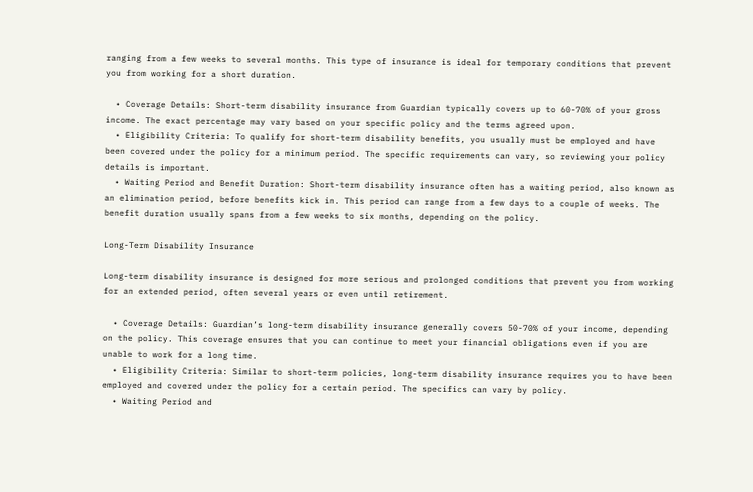ranging from a few weeks to several months. This type of insurance is ideal for temporary conditions that prevent you from working for a short duration.

  • Coverage Details: Short-term disability insurance from Guardian typically covers up to 60-70% of your gross income. The exact percentage may vary based on your specific policy and the terms agreed upon.
  • Eligibility Criteria: To qualify for short-term disability benefits, you usually must be employed and have been covered under the policy for a minimum period. The specific requirements can vary, so reviewing your policy details is important.
  • Waiting Period and Benefit Duration: Short-term disability insurance often has a waiting period, also known as an elimination period, before benefits kick in. This period can range from a few days to a couple of weeks. The benefit duration usually spans from a few weeks to six months, depending on the policy.

Long-Term Disability Insurance

Long-term disability insurance is designed for more serious and prolonged conditions that prevent you from working for an extended period, often several years or even until retirement.

  • Coverage Details: Guardian’s long-term disability insurance generally covers 50-70% of your income, depending on the policy. This coverage ensures that you can continue to meet your financial obligations even if you are unable to work for a long time.
  • Eligibility Criteria: Similar to short-term policies, long-term disability insurance requires you to have been employed and covered under the policy for a certain period. The specifics can vary by policy.
  • Waiting Period and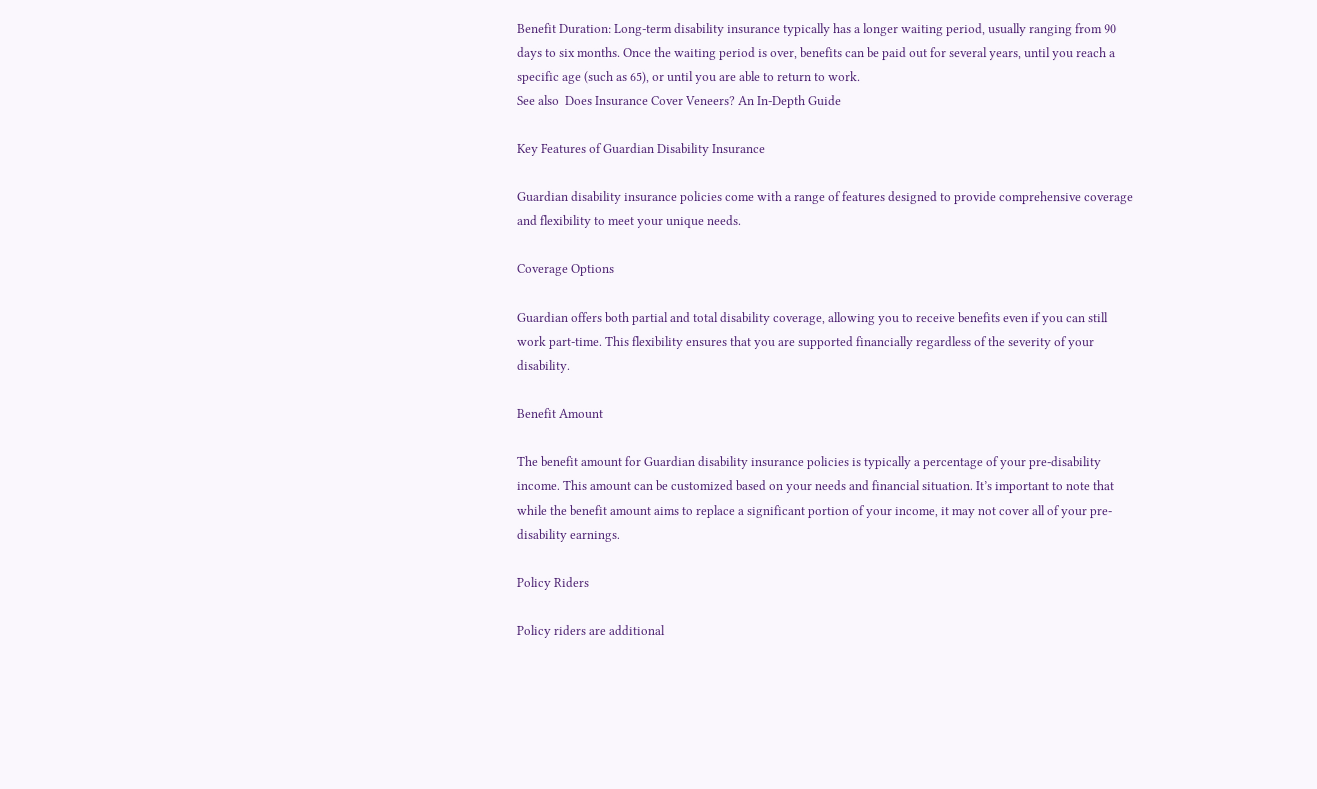Benefit Duration: Long-term disability insurance typically has a longer waiting period, usually ranging from 90 days to six months. Once the waiting period is over, benefits can be paid out for several years, until you reach a specific age (such as 65), or until you are able to return to work.
See also  Does Insurance Cover Veneers? An In-Depth Guide

Key Features of Guardian Disability Insurance

Guardian disability insurance policies come with a range of features designed to provide comprehensive coverage and flexibility to meet your unique needs.

Coverage Options

Guardian offers both partial and total disability coverage, allowing you to receive benefits even if you can still work part-time. This flexibility ensures that you are supported financially regardless of the severity of your disability.

Benefit Amount

The benefit amount for Guardian disability insurance policies is typically a percentage of your pre-disability income. This amount can be customized based on your needs and financial situation. It’s important to note that while the benefit amount aims to replace a significant portion of your income, it may not cover all of your pre-disability earnings.

Policy Riders

Policy riders are additional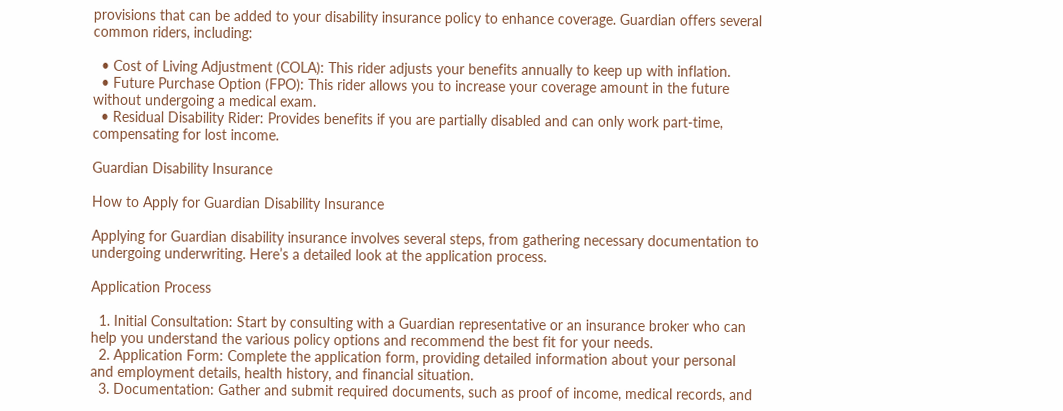provisions that can be added to your disability insurance policy to enhance coverage. Guardian offers several common riders, including:

  • Cost of Living Adjustment (COLA): This rider adjusts your benefits annually to keep up with inflation.
  • Future Purchase Option (FPO): This rider allows you to increase your coverage amount in the future without undergoing a medical exam.
  • Residual Disability Rider: Provides benefits if you are partially disabled and can only work part-time, compensating for lost income.

Guardian Disability Insurance

How to Apply for Guardian Disability Insurance

Applying for Guardian disability insurance involves several steps, from gathering necessary documentation to undergoing underwriting. Here’s a detailed look at the application process.

Application Process

  1. Initial Consultation: Start by consulting with a Guardian representative or an insurance broker who can help you understand the various policy options and recommend the best fit for your needs.
  2. Application Form: Complete the application form, providing detailed information about your personal and employment details, health history, and financial situation.
  3. Documentation: Gather and submit required documents, such as proof of income, medical records, and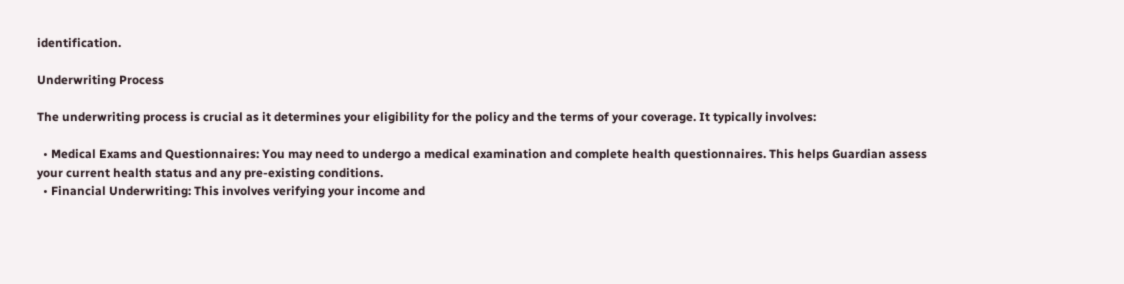identification.

Underwriting Process

The underwriting process is crucial as it determines your eligibility for the policy and the terms of your coverage. It typically involves:

  • Medical Exams and Questionnaires: You may need to undergo a medical examination and complete health questionnaires. This helps Guardian assess your current health status and any pre-existing conditions.
  • Financial Underwriting: This involves verifying your income and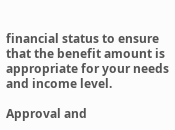financial status to ensure that the benefit amount is appropriate for your needs and income level.

Approval and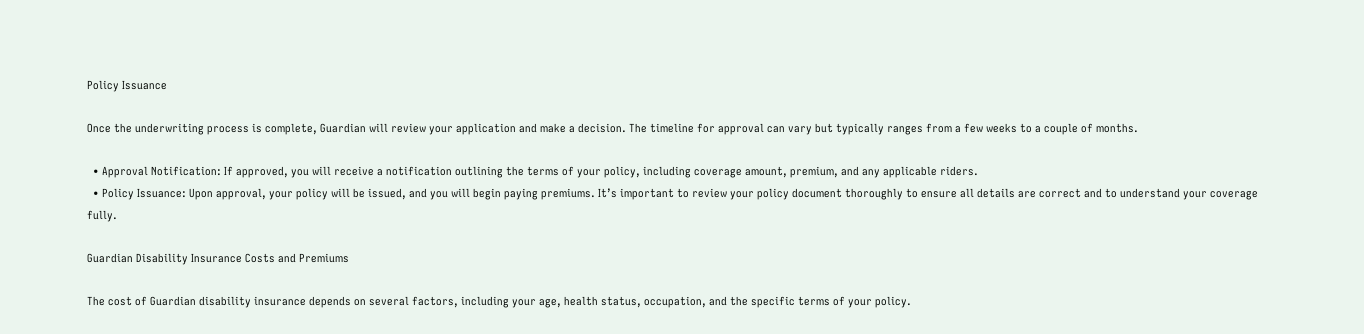Policy Issuance

Once the underwriting process is complete, Guardian will review your application and make a decision. The timeline for approval can vary but typically ranges from a few weeks to a couple of months.

  • Approval Notification: If approved, you will receive a notification outlining the terms of your policy, including coverage amount, premium, and any applicable riders.
  • Policy Issuance: Upon approval, your policy will be issued, and you will begin paying premiums. It’s important to review your policy document thoroughly to ensure all details are correct and to understand your coverage fully.

Guardian Disability Insurance Costs and Premiums

The cost of Guardian disability insurance depends on several factors, including your age, health status, occupation, and the specific terms of your policy.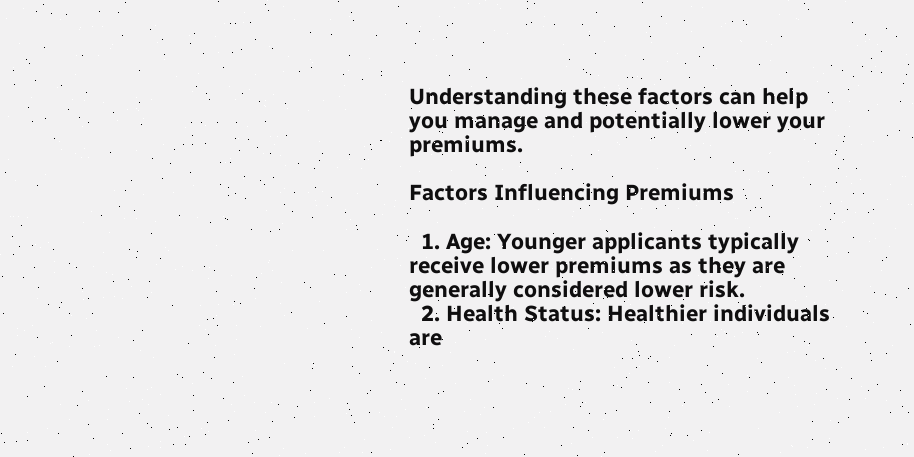Understanding these factors can help you manage and potentially lower your premiums.

Factors Influencing Premiums

  1. Age: Younger applicants typically receive lower premiums as they are generally considered lower risk.
  2. Health Status: Healthier individuals are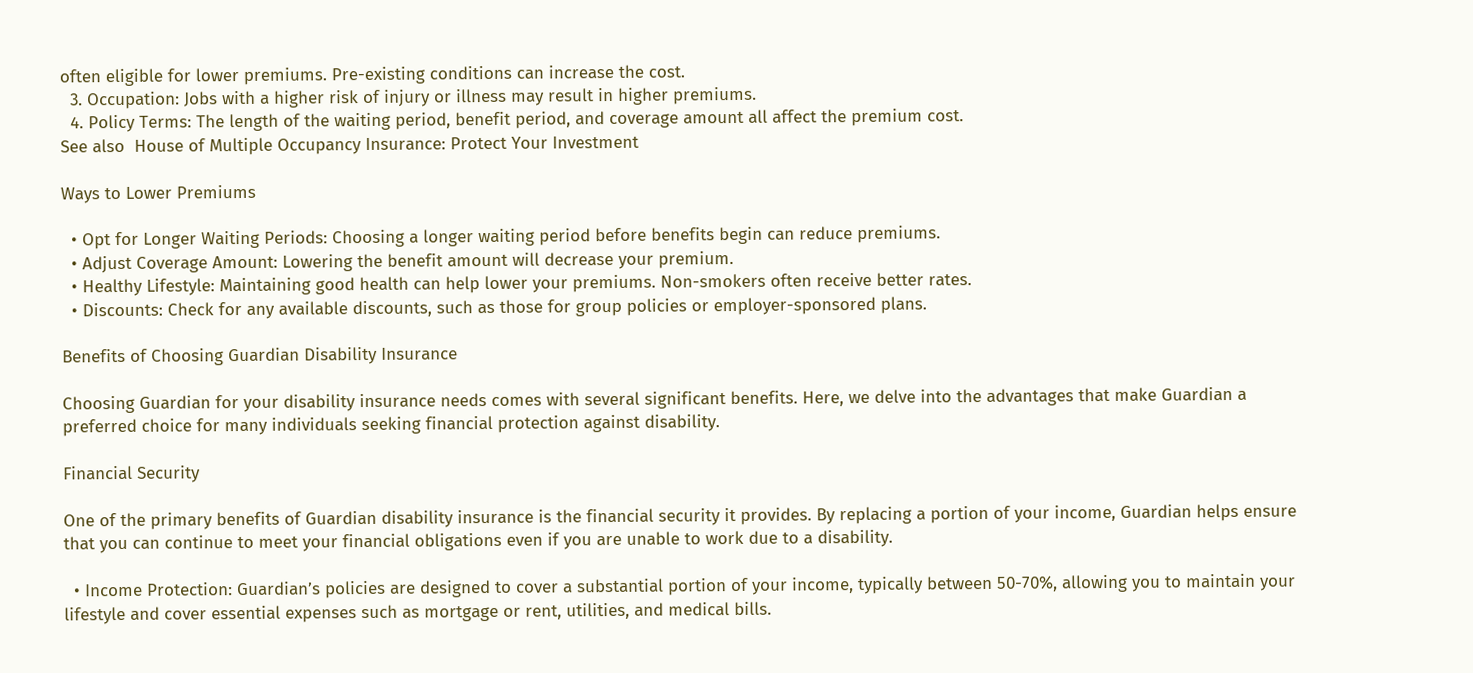often eligible for lower premiums. Pre-existing conditions can increase the cost.
  3. Occupation: Jobs with a higher risk of injury or illness may result in higher premiums.
  4. Policy Terms: The length of the waiting period, benefit period, and coverage amount all affect the premium cost.
See also  House of Multiple Occupancy Insurance: Protect Your Investment

Ways to Lower Premiums

  • Opt for Longer Waiting Periods: Choosing a longer waiting period before benefits begin can reduce premiums.
  • Adjust Coverage Amount: Lowering the benefit amount will decrease your premium.
  • Healthy Lifestyle: Maintaining good health can help lower your premiums. Non-smokers often receive better rates.
  • Discounts: Check for any available discounts, such as those for group policies or employer-sponsored plans.

Benefits of Choosing Guardian Disability Insurance

Choosing Guardian for your disability insurance needs comes with several significant benefits. Here, we delve into the advantages that make Guardian a preferred choice for many individuals seeking financial protection against disability.

Financial Security

One of the primary benefits of Guardian disability insurance is the financial security it provides. By replacing a portion of your income, Guardian helps ensure that you can continue to meet your financial obligations even if you are unable to work due to a disability.

  • Income Protection: Guardian’s policies are designed to cover a substantial portion of your income, typically between 50-70%, allowing you to maintain your lifestyle and cover essential expenses such as mortgage or rent, utilities, and medical bills.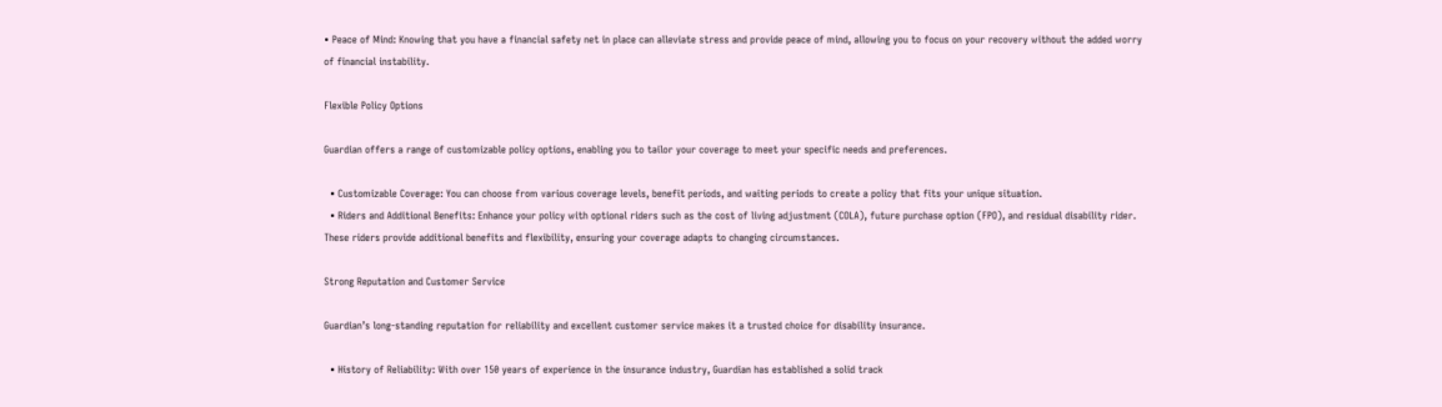• Peace of Mind: Knowing that you have a financial safety net in place can alleviate stress and provide peace of mind, allowing you to focus on your recovery without the added worry of financial instability.

Flexible Policy Options

Guardian offers a range of customizable policy options, enabling you to tailor your coverage to meet your specific needs and preferences.

  • Customizable Coverage: You can choose from various coverage levels, benefit periods, and waiting periods to create a policy that fits your unique situation.
  • Riders and Additional Benefits: Enhance your policy with optional riders such as the cost of living adjustment (COLA), future purchase option (FPO), and residual disability rider. These riders provide additional benefits and flexibility, ensuring your coverage adapts to changing circumstances.

Strong Reputation and Customer Service

Guardian’s long-standing reputation for reliability and excellent customer service makes it a trusted choice for disability insurance.

  • History of Reliability: With over 150 years of experience in the insurance industry, Guardian has established a solid track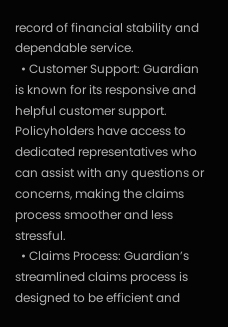record of financial stability and dependable service.
  • Customer Support: Guardian is known for its responsive and helpful customer support. Policyholders have access to dedicated representatives who can assist with any questions or concerns, making the claims process smoother and less stressful.
  • Claims Process: Guardian’s streamlined claims process is designed to be efficient and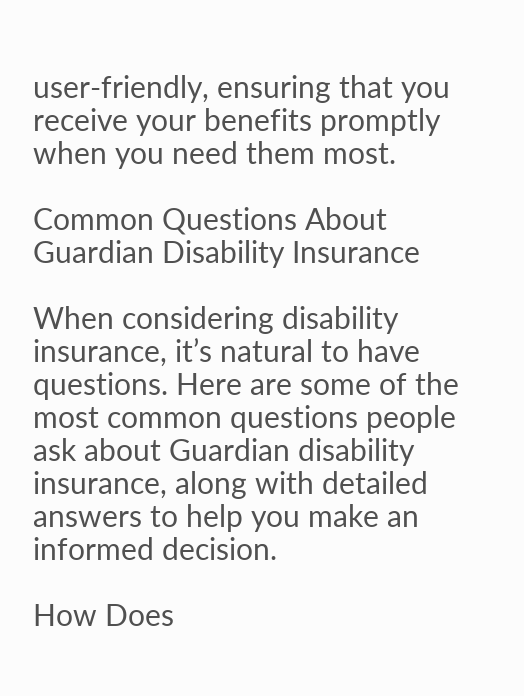user-friendly, ensuring that you receive your benefits promptly when you need them most.

Common Questions About Guardian Disability Insurance

When considering disability insurance, it’s natural to have questions. Here are some of the most common questions people ask about Guardian disability insurance, along with detailed answers to help you make an informed decision.

How Does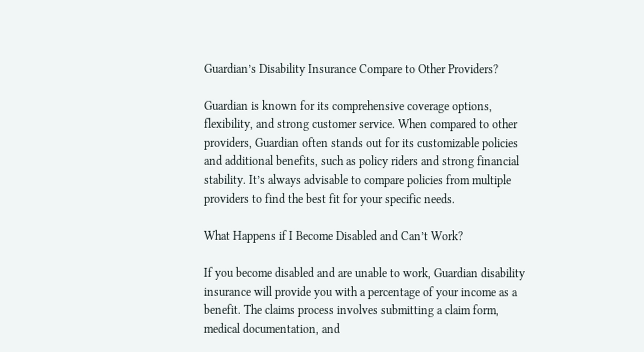Guardian’s Disability Insurance Compare to Other Providers?

Guardian is known for its comprehensive coverage options, flexibility, and strong customer service. When compared to other providers, Guardian often stands out for its customizable policies and additional benefits, such as policy riders and strong financial stability. It’s always advisable to compare policies from multiple providers to find the best fit for your specific needs.

What Happens if I Become Disabled and Can’t Work?

If you become disabled and are unable to work, Guardian disability insurance will provide you with a percentage of your income as a benefit. The claims process involves submitting a claim form, medical documentation, and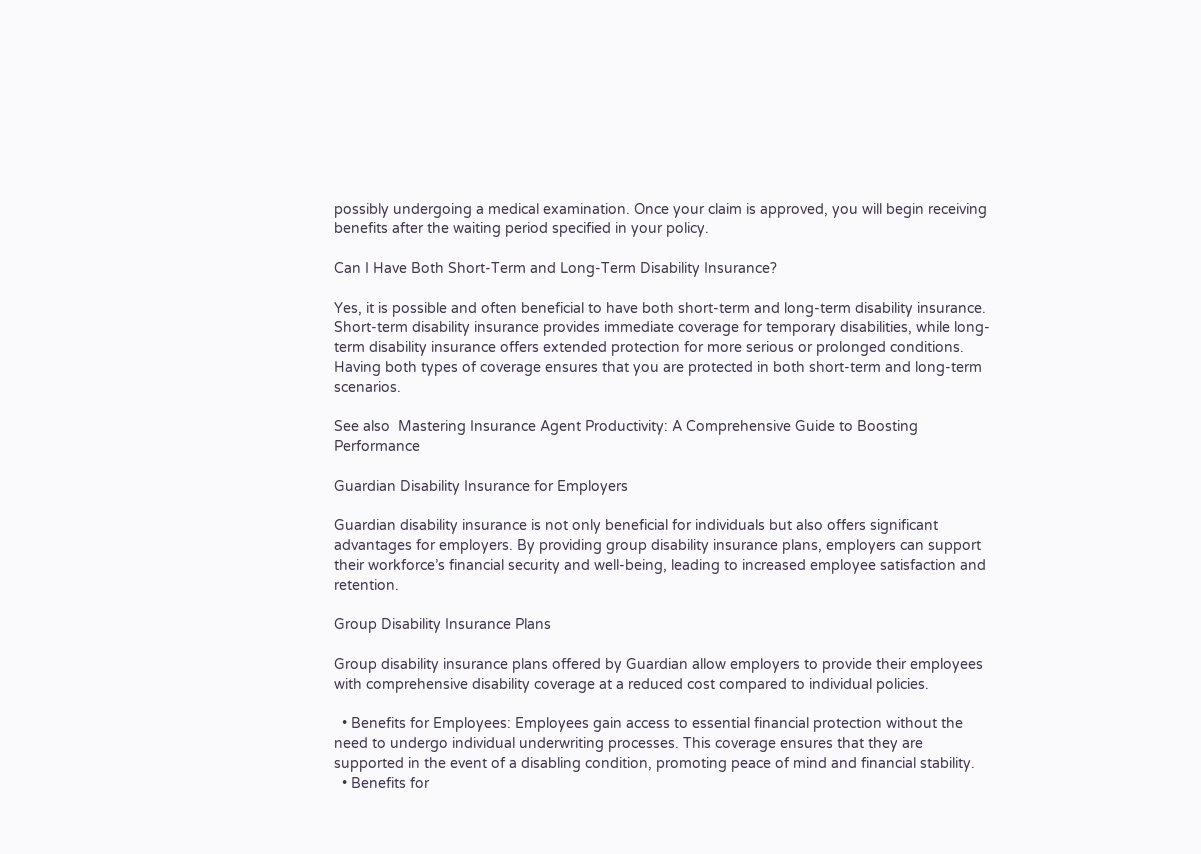possibly undergoing a medical examination. Once your claim is approved, you will begin receiving benefits after the waiting period specified in your policy.

Can I Have Both Short-Term and Long-Term Disability Insurance?

Yes, it is possible and often beneficial to have both short-term and long-term disability insurance. Short-term disability insurance provides immediate coverage for temporary disabilities, while long-term disability insurance offers extended protection for more serious or prolonged conditions. Having both types of coverage ensures that you are protected in both short-term and long-term scenarios.

See also  Mastering Insurance Agent Productivity: A Comprehensive Guide to Boosting Performance

Guardian Disability Insurance for Employers

Guardian disability insurance is not only beneficial for individuals but also offers significant advantages for employers. By providing group disability insurance plans, employers can support their workforce’s financial security and well-being, leading to increased employee satisfaction and retention.

Group Disability Insurance Plans

Group disability insurance plans offered by Guardian allow employers to provide their employees with comprehensive disability coverage at a reduced cost compared to individual policies.

  • Benefits for Employees: Employees gain access to essential financial protection without the need to undergo individual underwriting processes. This coverage ensures that they are supported in the event of a disabling condition, promoting peace of mind and financial stability.
  • Benefits for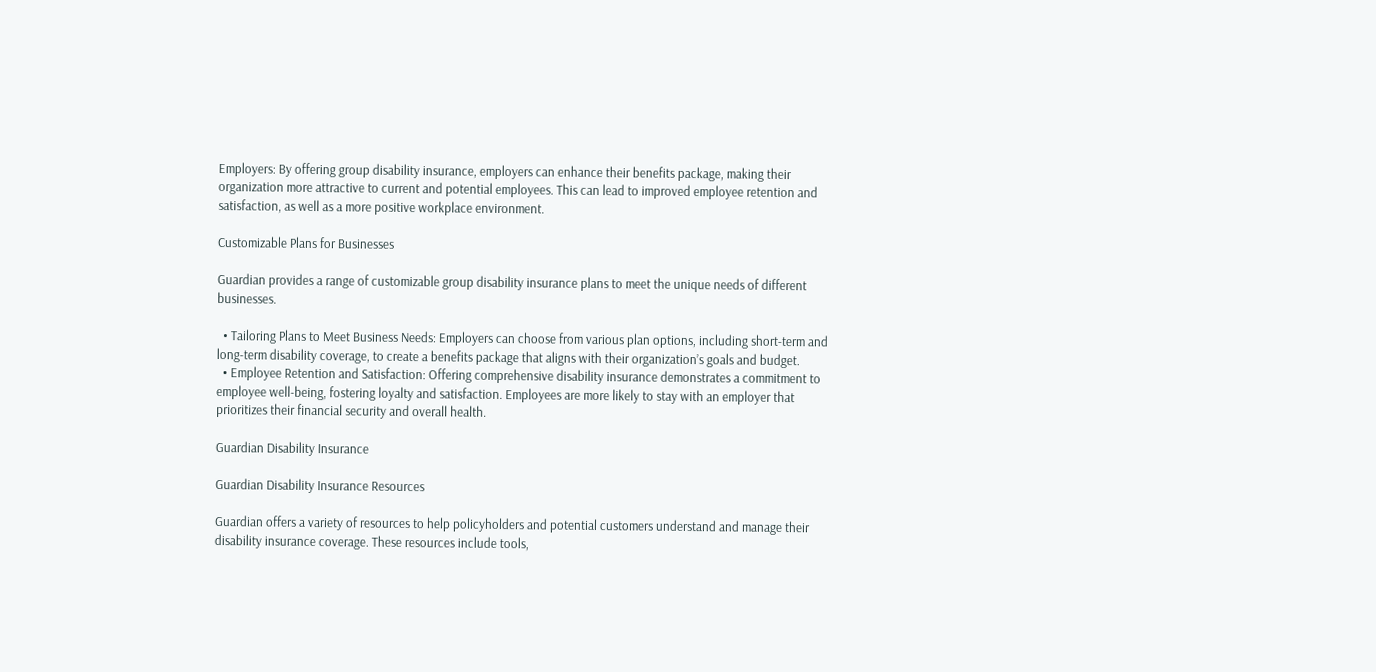Employers: By offering group disability insurance, employers can enhance their benefits package, making their organization more attractive to current and potential employees. This can lead to improved employee retention and satisfaction, as well as a more positive workplace environment.

Customizable Plans for Businesses

Guardian provides a range of customizable group disability insurance plans to meet the unique needs of different businesses.

  • Tailoring Plans to Meet Business Needs: Employers can choose from various plan options, including short-term and long-term disability coverage, to create a benefits package that aligns with their organization’s goals and budget.
  • Employee Retention and Satisfaction: Offering comprehensive disability insurance demonstrates a commitment to employee well-being, fostering loyalty and satisfaction. Employees are more likely to stay with an employer that prioritizes their financial security and overall health.

Guardian Disability Insurance

Guardian Disability Insurance Resources

Guardian offers a variety of resources to help policyholders and potential customers understand and manage their disability insurance coverage. These resources include tools,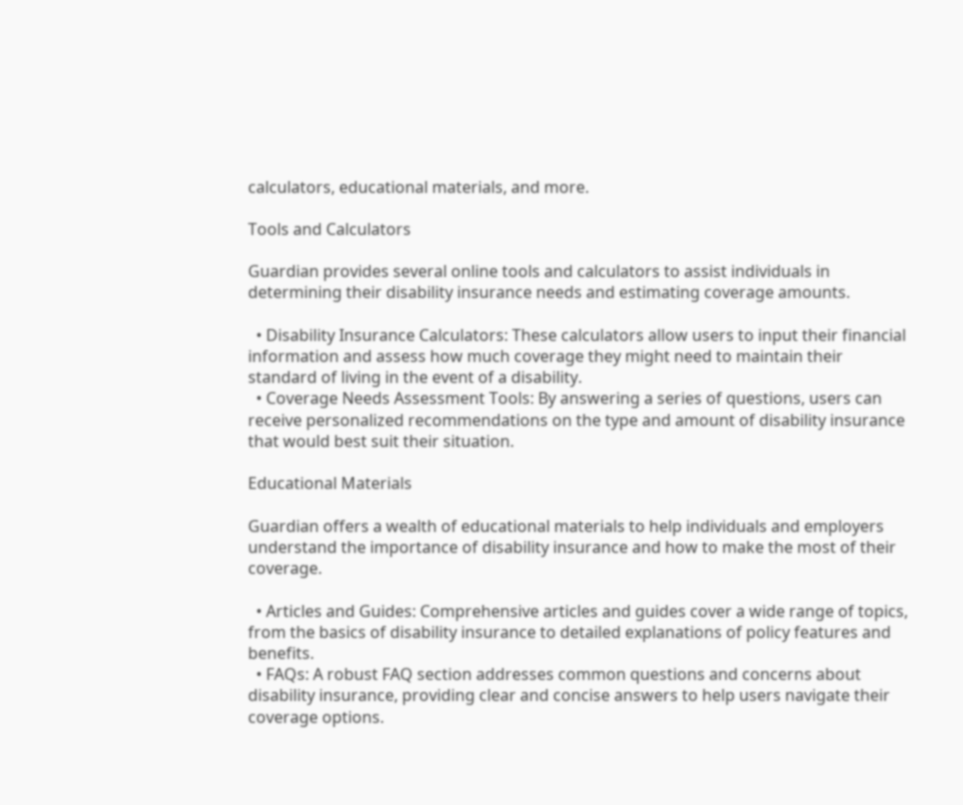calculators, educational materials, and more.

Tools and Calculators

Guardian provides several online tools and calculators to assist individuals in determining their disability insurance needs and estimating coverage amounts.

  • Disability Insurance Calculators: These calculators allow users to input their financial information and assess how much coverage they might need to maintain their standard of living in the event of a disability.
  • Coverage Needs Assessment Tools: By answering a series of questions, users can receive personalized recommendations on the type and amount of disability insurance that would best suit their situation.

Educational Materials

Guardian offers a wealth of educational materials to help individuals and employers understand the importance of disability insurance and how to make the most of their coverage.

  • Articles and Guides: Comprehensive articles and guides cover a wide range of topics, from the basics of disability insurance to detailed explanations of policy features and benefits.
  • FAQs: A robust FAQ section addresses common questions and concerns about disability insurance, providing clear and concise answers to help users navigate their coverage options.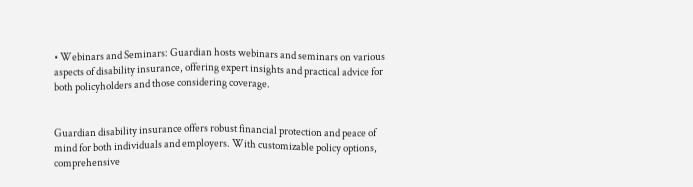• Webinars and Seminars: Guardian hosts webinars and seminars on various aspects of disability insurance, offering expert insights and practical advice for both policyholders and those considering coverage.


Guardian disability insurance offers robust financial protection and peace of mind for both individuals and employers. With customizable policy options, comprehensive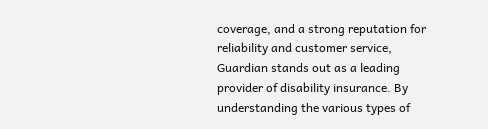coverage, and a strong reputation for reliability and customer service, Guardian stands out as a leading provider of disability insurance. By understanding the various types of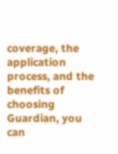coverage, the application process, and the benefits of choosing Guardian, you can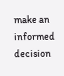make an informed decision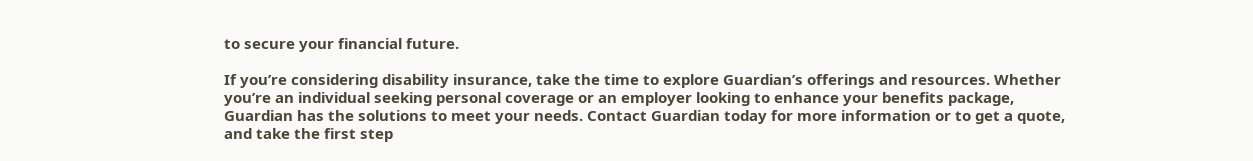to secure your financial future.

If you’re considering disability insurance, take the time to explore Guardian’s offerings and resources. Whether you’re an individual seeking personal coverage or an employer looking to enhance your benefits package, Guardian has the solutions to meet your needs. Contact Guardian today for more information or to get a quote, and take the first step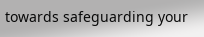towards safeguarding your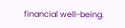financial well-being.